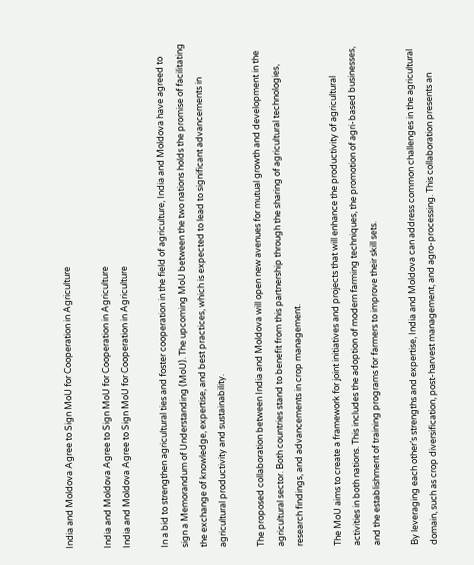India and Moldova Agree to Sign MoU for Cooperation in Agriculture

India and Moldova Agree to Sign MoU for Cooperation in Agriculture
India and Moldova Agree to Sign MoU for Cooperation in Agriculture

In a bid to strengthen agricultural ties and foster cooperation in the field of agriculture, India and Moldova have agreed to sign a Memorandum of Understanding (MoU). The upcoming MoU between the two nations holds the promise of facilitating the exchange of knowledge, expertise, and best practices, which is expected to lead to significant advancements in agricultural productivity and sustainability.

The proposed collaboration between India and Moldova will open new avenues for mutual growth and development in the agricultural sector. Both countries stand to benefit from this partnership through the sharing of agricultural technologies, research findings, and advancements in crop management.

The MoU aims to create a framework for joint initiatives and projects that will enhance the productivity of agricultural activities in both nations. This includes the adoption of modern farming techniques, the promotion of agri-based businesses, and the establishment of training programs for farmers to improve their skill sets.

By leveraging each other’s strengths and expertise, India and Moldova can address common challenges in the agricultural domain, such as crop diversification, post-harvest management, and agro-processing. This collaboration presents an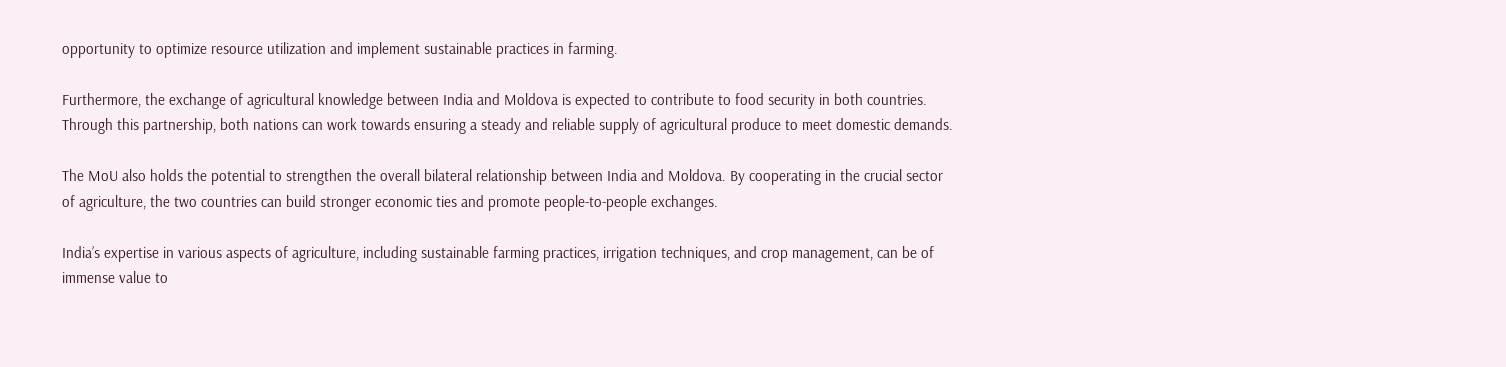opportunity to optimize resource utilization and implement sustainable practices in farming.

Furthermore, the exchange of agricultural knowledge between India and Moldova is expected to contribute to food security in both countries. Through this partnership, both nations can work towards ensuring a steady and reliable supply of agricultural produce to meet domestic demands.

The MoU also holds the potential to strengthen the overall bilateral relationship between India and Moldova. By cooperating in the crucial sector of agriculture, the two countries can build stronger economic ties and promote people-to-people exchanges.

India’s expertise in various aspects of agriculture, including sustainable farming practices, irrigation techniques, and crop management, can be of immense value to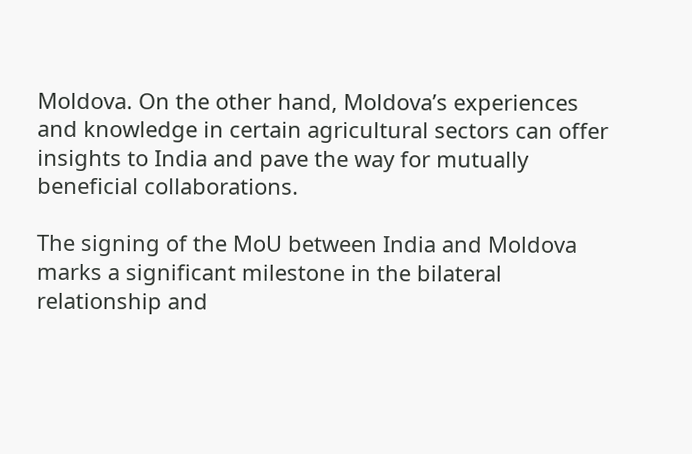Moldova. On the other hand, Moldova’s experiences and knowledge in certain agricultural sectors can offer insights to India and pave the way for mutually beneficial collaborations.

The signing of the MoU between India and Moldova marks a significant milestone in the bilateral relationship and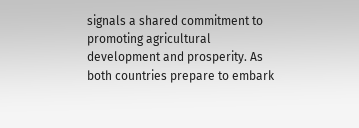signals a shared commitment to promoting agricultural development and prosperity. As both countries prepare to embark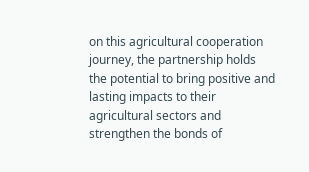on this agricultural cooperation journey, the partnership holds the potential to bring positive and lasting impacts to their agricultural sectors and strengthen the bonds of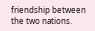friendship between the two nations.